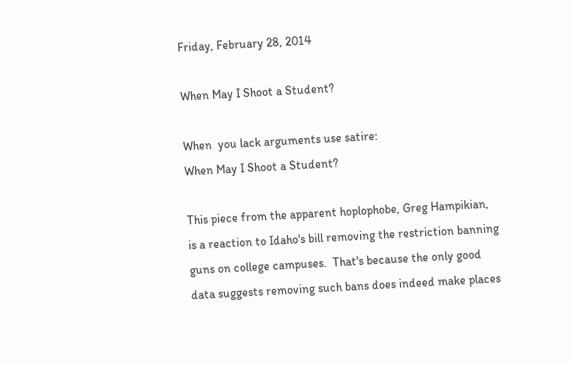Friday, February 28, 2014

When May I Shoot a Student?

When  you lack arguments use satire:
When May I Shoot a Student?

This piece from the apparent hoplophobe, Greg Hampikian, is a reaction to Idaho's bill removing the restriction banning guns on college campuses.  That's because the only good data suggests removing such bans does indeed make places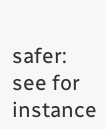safer: see for instance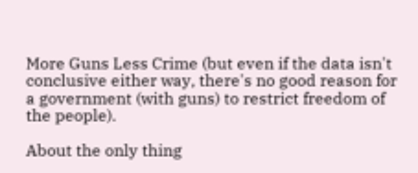More Guns Less Crime (but even if the data isn't conclusive either way, there's no good reason for a government (with guns) to restrict freedom of the people).

About the only thing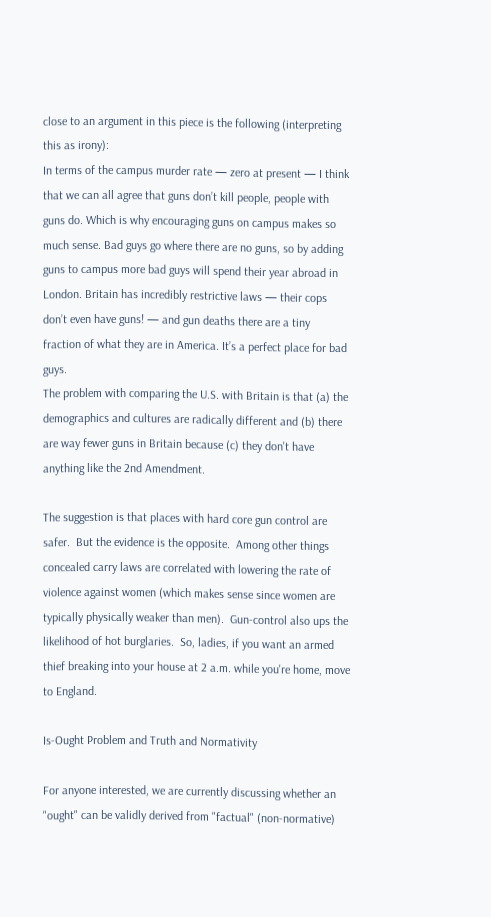close to an argument in this piece is the following (interpreting this as irony):
In terms of the campus murder rate — zero at present — I think that we can all agree that guns don’t kill people, people with guns do. Which is why encouraging guns on campus makes so much sense. Bad guys go where there are no guns, so by adding guns to campus more bad guys will spend their year abroad in London. Britain has incredibly restrictive laws — their cops don’t even have guns! — and gun deaths there are a tiny fraction of what they are in America. It’s a perfect place for bad guys.
The problem with comparing the U.S. with Britain is that (a) the demographics and cultures are radically different and (b) there are way fewer guns in Britain because (c) they don't have anything like the 2nd Amendment.

The suggestion is that places with hard core gun control are safer.  But the evidence is the opposite.  Among other things concealed carry laws are correlated with lowering the rate of violence against women (which makes sense since women are typically physically weaker than men).  Gun-control also ups the likelihood of hot burglaries.  So, ladies, if you want an armed thief breaking into your house at 2 a.m. while you're home, move to England.

Is-Ought Problem and Truth and Normativity

For anyone interested, we are currently discussing whether an "ought" can be validly derived from "factual" (non-normative)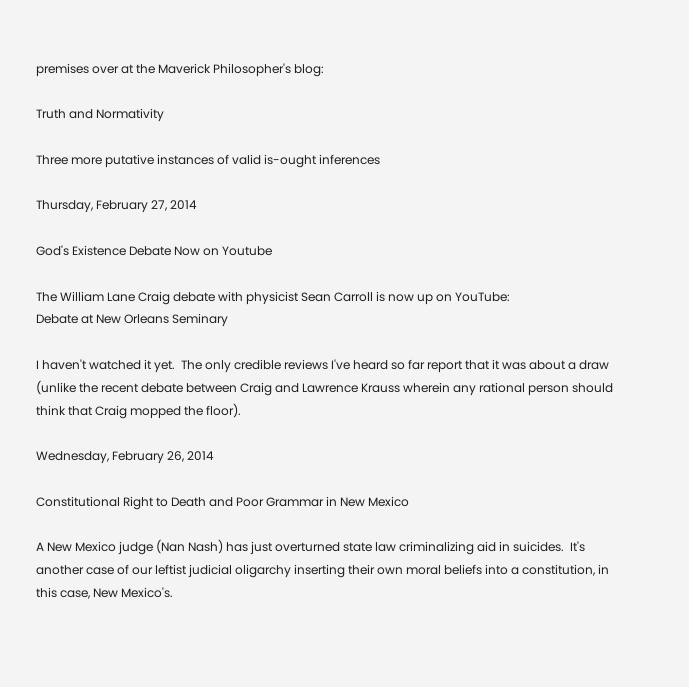premises over at the Maverick Philosopher's blog:

Truth and Normativity

Three more putative instances of valid is-ought inferences

Thursday, February 27, 2014

God's Existence Debate Now on Youtube

The William Lane Craig debate with physicist Sean Carroll is now up on YouTube:
Debate at New Orleans Seminary

I haven't watched it yet.  The only credible reviews I've heard so far report that it was about a draw (unlike the recent debate between Craig and Lawrence Krauss wherein any rational person should think that Craig mopped the floor).

Wednesday, February 26, 2014

Constitutional Right to Death and Poor Grammar in New Mexico

A New Mexico judge (Nan Nash) has just overturned state law criminalizing aid in suicides.  It's another case of our leftist judicial oligarchy inserting their own moral beliefs into a constitution, in this case, New Mexico's.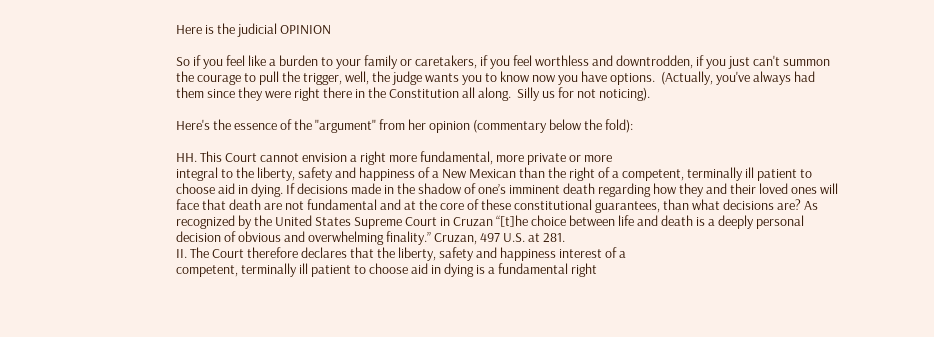Here is the judicial OPINION

So if you feel like a burden to your family or caretakers, if you feel worthless and downtrodden, if you just can't summon the courage to pull the trigger, well, the judge wants you to know now you have options.  (Actually, you've always had them since they were right there in the Constitution all along.  Silly us for not noticing).

Here's the essence of the "argument" from her opinion (commentary below the fold):

HH. This Court cannot envision a right more fundamental, more private or more
integral to the liberty, safety and happiness of a New Mexican than the right of a competent, terminally ill patient to choose aid in dying. If decisions made in the shadow of one’s imminent death regarding how they and their loved ones will face that death are not fundamental and at the core of these constitutional guarantees, than what decisions are? As recognized by the United States Supreme Court in Cruzan “[t]he choice between life and death is a deeply personal decision of obvious and overwhelming finality.” Cruzan, 497 U.S. at 281.
II. The Court therefore declares that the liberty, safety and happiness interest of a
competent, terminally ill patient to choose aid in dying is a fundamental right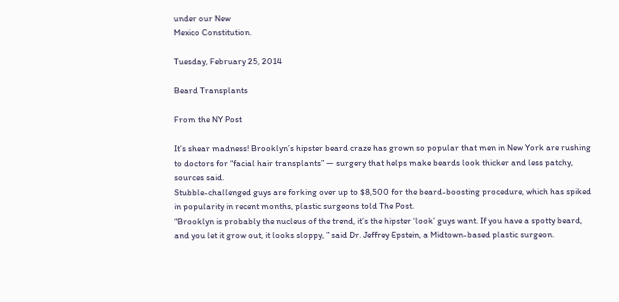under our New
Mexico Constitution.

Tuesday, February 25, 2014

Beard Transplants

From the NY Post

It’s shear madness! Brooklyn’s hipster beard craze has grown so popular that men in New York are rushing to doctors for “facial hair transplants” — surgery that helps make beards look thicker and less patchy, sources said.
Stubble-challenged guys are forking over up to $8,500 for the beard-boosting procedure, which has spiked in popularity in recent months, plastic surgeons told The Post.
“Brooklyn is probably the nucleus of the trend, it’s the hipster ‘look’ guys want. If you have a spotty beard, and you let it grow out, it looks sloppy, ” said Dr. Jeffrey Epstein, a Midtown-based plastic surgeon.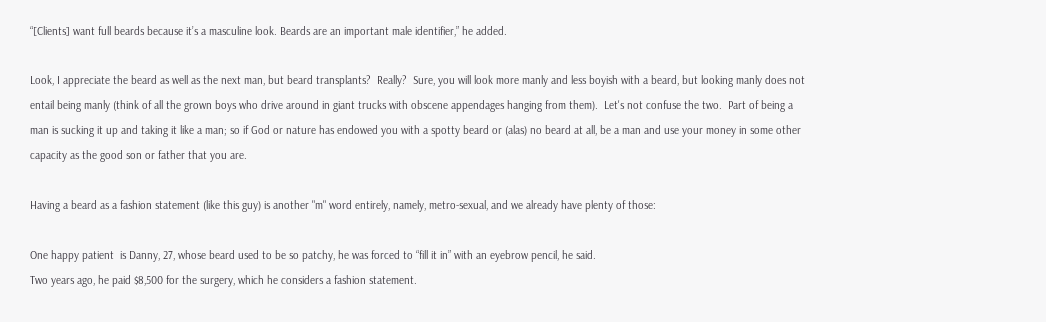“[Clients] want full beards because it’s a masculine look. Beards are an important male identifier,” he added.

Look, I appreciate the beard as well as the next man, but beard transplants?  Really?  Sure, you will look more manly and less boyish with a beard, but looking manly does not entail being manly (think of all the grown boys who drive around in giant trucks with obscene appendages hanging from them).  Let's not confuse the two.  Part of being a man is sucking it up and taking it like a man; so if God or nature has endowed you with a spotty beard or (alas) no beard at all, be a man and use your money in some other capacity as the good son or father that you are.

Having a beard as a fashion statement (like this guy) is another "m" word entirely, namely, metro-sexual, and we already have plenty of those:

One happy patient  is Danny, 27, whose beard used to be so patchy, he was forced to “fill it in” with an eyebrow pencil, he said.
Two years ago, he paid $8,500 for the surgery, which he considers a fashion statement.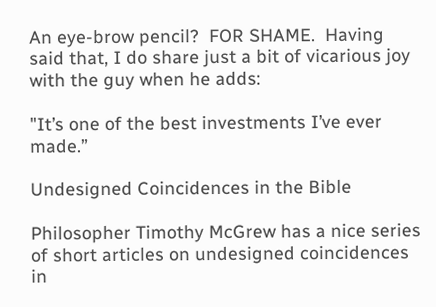An eye-brow pencil?  FOR SHAME.  Having said that, I do share just a bit of vicarious joy with the guy when he adds:

"It’s one of the best investments I’ve ever made.”

Undesigned Coincidences in the Bible

Philosopher Timothy McGrew has a nice series of short articles on undesigned coincidences in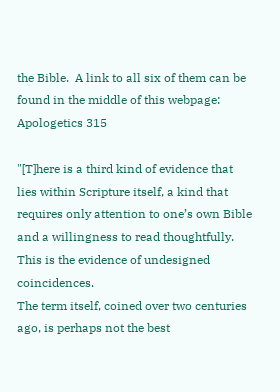the Bible.  A link to all six of them can be found in the middle of this webpage:
Apologetics 315

"[T]here is a third kind of evidence that lies within Scripture itself, a kind that requires only attention to one’s own Bible and a willingness to read thoughtfully. This is the evidence of undesigned coincidences.
The term itself, coined over two centuries ago, is perhaps not the best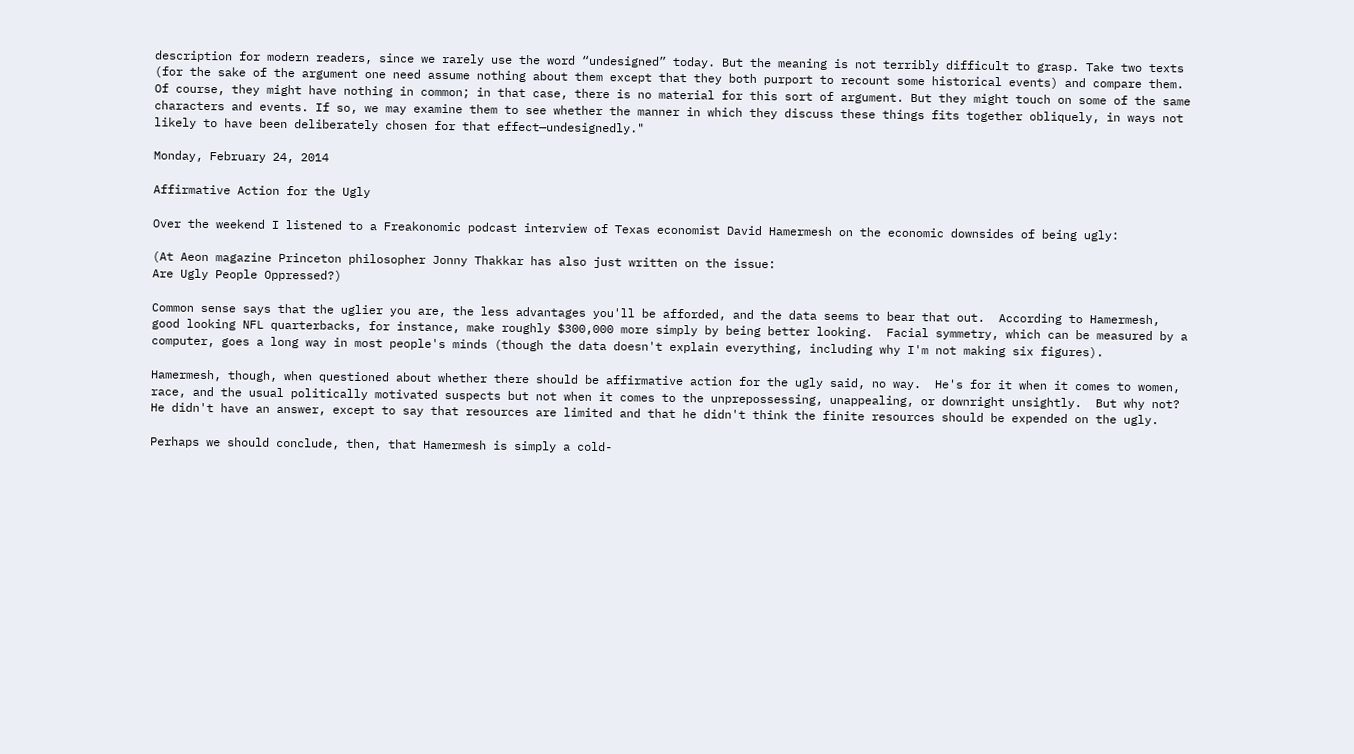description for modern readers, since we rarely use the word “undesigned” today. But the meaning is not terribly difficult to grasp. Take two texts (for the sake of the argument one need assume nothing about them except that they both purport to recount some historical events) and compare them. Of course, they might have nothing in common; in that case, there is no material for this sort of argument. But they might touch on some of the same characters and events. If so, we may examine them to see whether the manner in which they discuss these things fits together obliquely, in ways not likely to have been deliberately chosen for that effect—undesignedly."

Monday, February 24, 2014

Affirmative Action for the Ugly

Over the weekend I listened to a Freakonomic podcast interview of Texas economist David Hamermesh on the economic downsides of being ugly:

(At Aeon magazine Princeton philosopher Jonny Thakkar has also just written on the issue:
Are Ugly People Oppressed?)

Common sense says that the uglier you are, the less advantages you'll be afforded, and the data seems to bear that out.  According to Hamermesh, good looking NFL quarterbacks, for instance, make roughly $300,000 more simply by being better looking.  Facial symmetry, which can be measured by a computer, goes a long way in most people's minds (though the data doesn't explain everything, including why I'm not making six figures).

Hamermesh, though, when questioned about whether there should be affirmative action for the ugly said, no way.  He's for it when it comes to women, race, and the usual politically motivated suspects but not when it comes to the unprepossessing, unappealing, or downright unsightly.  But why not? He didn't have an answer, except to say that resources are limited and that he didn't think the finite resources should be expended on the ugly.

Perhaps we should conclude, then, that Hamermesh is simply a cold-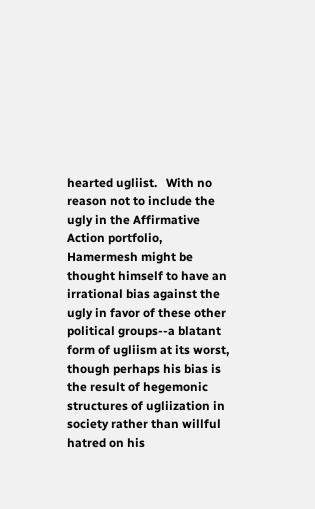hearted ugliist.   With no reason not to include the ugly in the Affirmative Action portfolio, Hamermesh might be thought himself to have an irrational bias against the ugly in favor of these other political groups--a blatant form of ugliism at its worst, though perhaps his bias is the result of hegemonic structures of ugliization in society rather than willful hatred on his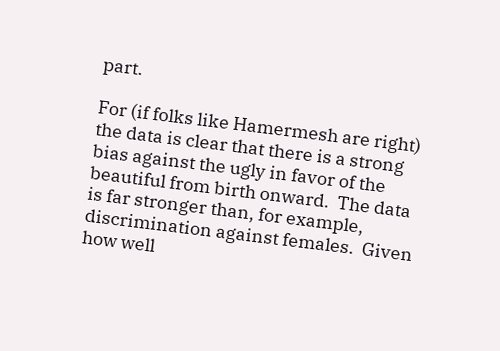part.

For (if folks like Hamermesh are right) the data is clear that there is a strong bias against the ugly in favor of the beautiful from birth onward.  The data is far stronger than, for example, discrimination against females.  Given how well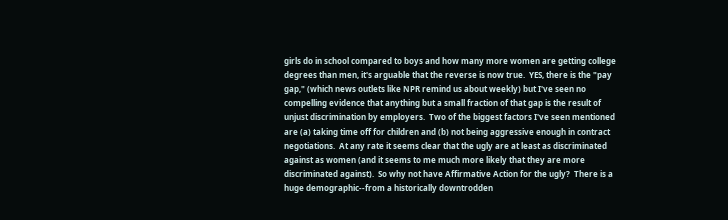girls do in school compared to boys and how many more women are getting college degrees than men, it's arguable that the reverse is now true.  YES, there is the "pay gap," (which news outlets like NPR remind us about weekly) but I've seen no compelling evidence that anything but a small fraction of that gap is the result of unjust discrimination by employers.  Two of the biggest factors I've seen mentioned are (a) taking time off for children and (b) not being aggressive enough in contract negotiations.  At any rate it seems clear that the ugly are at least as discriminated against as women (and it seems to me much more likely that they are more discriminated against).  So why not have Affirmative Action for the ugly?  There is a huge demographic--from a historically downtrodden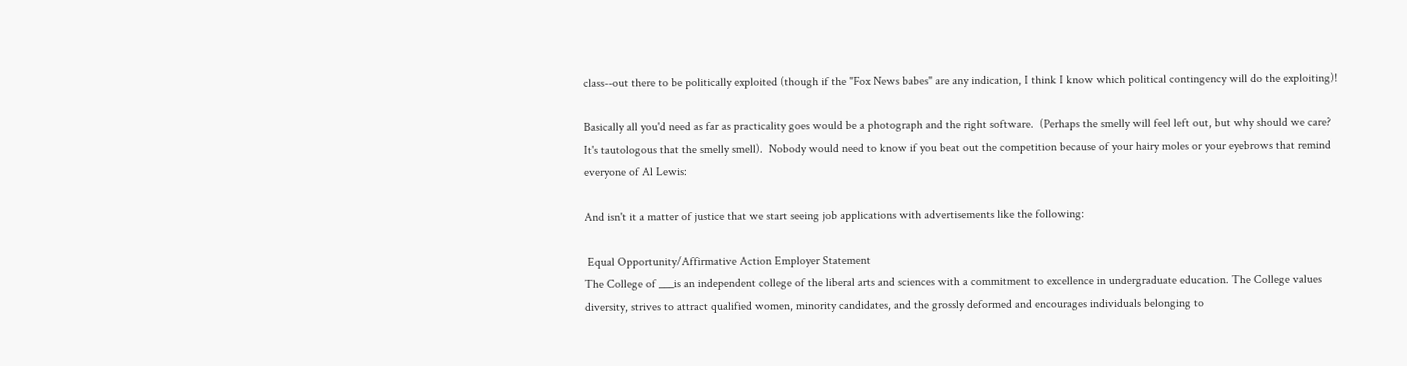class--out there to be politically exploited (though if the "Fox News babes" are any indication, I think I know which political contingency will do the exploiting)!

Basically all you'd need as far as practicality goes would be a photograph and the right software.  (Perhaps the smelly will feel left out, but why should we care? It's tautologous that the smelly smell).  Nobody would need to know if you beat out the competition because of your hairy moles or your eyebrows that remind everyone of Al Lewis:

And isn't it a matter of justice that we start seeing job applications with advertisements like the following:

 Equal Opportunity/Affirmative Action Employer Statement
The College of ___is an independent college of the liberal arts and sciences with a commitment to excellence in undergraduate education. The College values diversity, strives to attract qualified women, minority candidates, and the grossly deformed and encourages individuals belonging to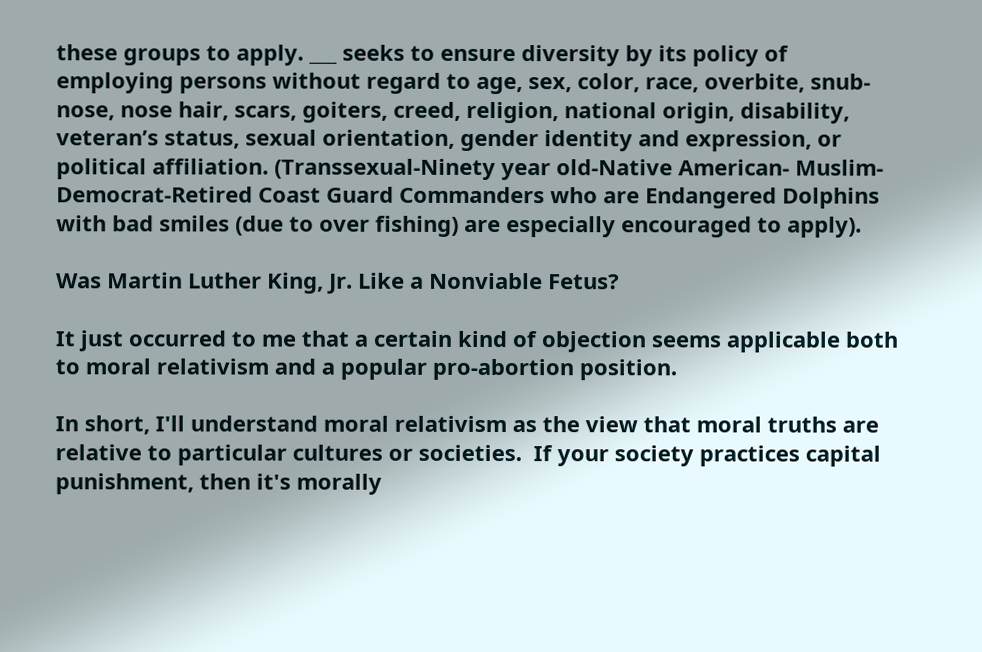these groups to apply. ___ seeks to ensure diversity by its policy of employing persons without regard to age, sex, color, race, overbite, snub-nose, nose hair, scars, goiters, creed, religion, national origin, disability, veteran’s status, sexual orientation, gender identity and expression, or political affiliation. (Transsexual-Ninety year old-Native American- Muslim-Democrat-Retired Coast Guard Commanders who are Endangered Dolphins with bad smiles (due to over fishing) are especially encouraged to apply).

Was Martin Luther King, Jr. Like a Nonviable Fetus?

It just occurred to me that a certain kind of objection seems applicable both to moral relativism and a popular pro-abortion position.

In short, I'll understand moral relativism as the view that moral truths are relative to particular cultures or societies.  If your society practices capital punishment, then it's morally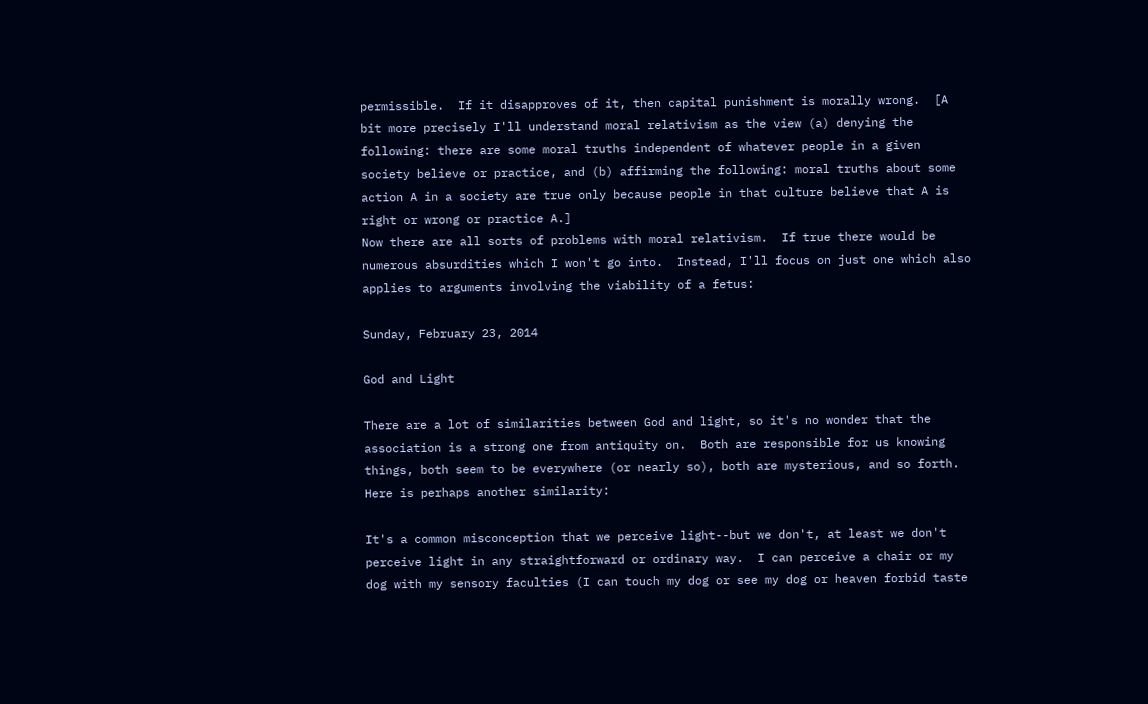permissible.  If it disapproves of it, then capital punishment is morally wrong.  [A bit more precisely I'll understand moral relativism as the view (a) denying the following: there are some moral truths independent of whatever people in a given society believe or practice, and (b) affirming the following: moral truths about some action A in a society are true only because people in that culture believe that A is right or wrong or practice A.]
Now there are all sorts of problems with moral relativism.  If true there would be numerous absurdities which I won't go into.  Instead, I'll focus on just one which also applies to arguments involving the viability of a fetus:

Sunday, February 23, 2014

God and Light

There are a lot of similarities between God and light, so it's no wonder that the association is a strong one from antiquity on.  Both are responsible for us knowing things, both seem to be everywhere (or nearly so), both are mysterious, and so forth.  Here is perhaps another similarity:

It's a common misconception that we perceive light--but we don't, at least we don't perceive light in any straightforward or ordinary way.  I can perceive a chair or my dog with my sensory faculties (I can touch my dog or see my dog or heaven forbid taste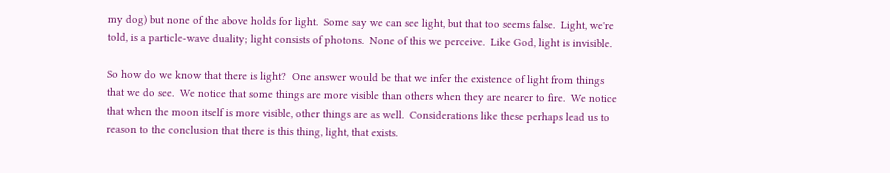my dog) but none of the above holds for light.  Some say we can see light, but that too seems false.  Light, we're told, is a particle-wave duality; light consists of photons.  None of this we perceive.  Like God, light is invisible.

So how do we know that there is light?  One answer would be that we infer the existence of light from things that we do see.  We notice that some things are more visible than others when they are nearer to fire.  We notice that when the moon itself is more visible, other things are as well.  Considerations like these perhaps lead us to reason to the conclusion that there is this thing, light, that exists.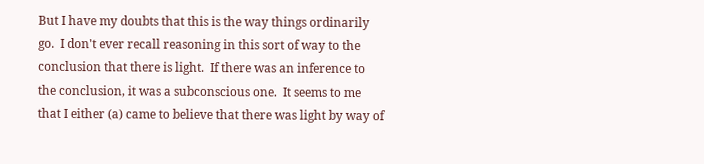But I have my doubts that this is the way things ordinarily go.  I don't ever recall reasoning in this sort of way to the conclusion that there is light.  If there was an inference to the conclusion, it was a subconscious one.  It seems to me that I either (a) came to believe that there was light by way of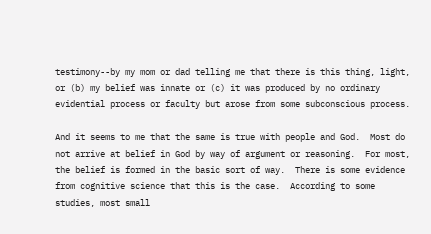testimony--by my mom or dad telling me that there is this thing, light, or (b) my belief was innate or (c) it was produced by no ordinary evidential process or faculty but arose from some subconscious process.

And it seems to me that the same is true with people and God.  Most do not arrive at belief in God by way of argument or reasoning.  For most, the belief is formed in the basic sort of way.  There is some evidence from cognitive science that this is the case.  According to some studies, most small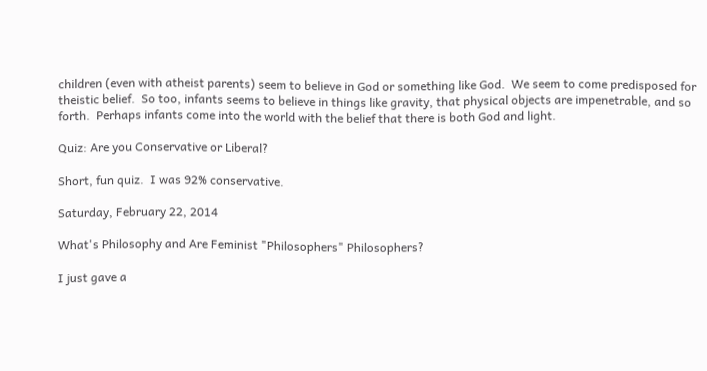children (even with atheist parents) seem to believe in God or something like God.  We seem to come predisposed for theistic belief.  So too, infants seems to believe in things like gravity, that physical objects are impenetrable, and so forth.  Perhaps infants come into the world with the belief that there is both God and light.

Quiz: Are you Conservative or Liberal?

Short, fun quiz.  I was 92% conservative.

Saturday, February 22, 2014

What's Philosophy and Are Feminist "Philosophers" Philosophers?

I just gave a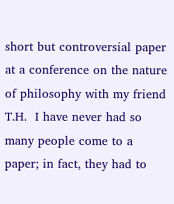short but controversial paper at a conference on the nature of philosophy with my friend T.H.  I have never had so many people come to a paper; in fact, they had to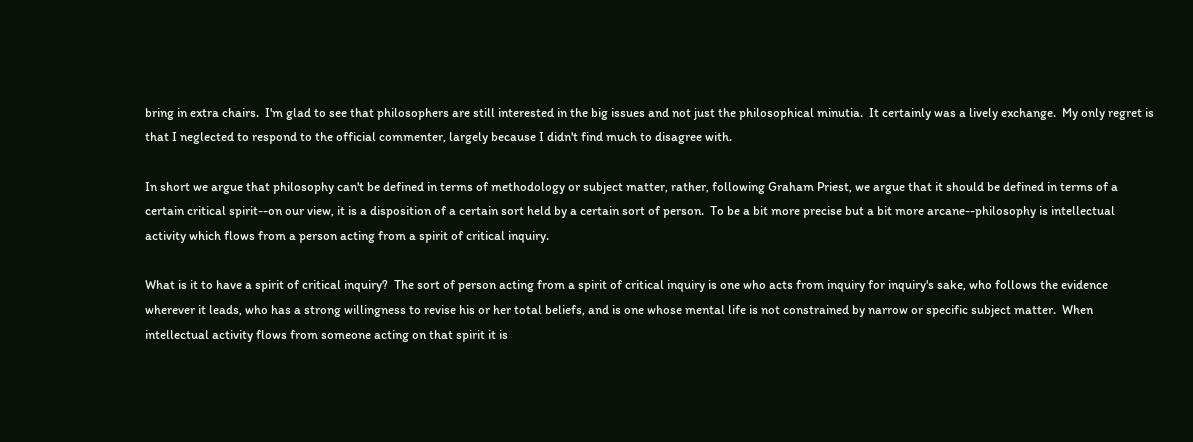bring in extra chairs.  I'm glad to see that philosophers are still interested in the big issues and not just the philosophical minutia.  It certainly was a lively exchange.  My only regret is that I neglected to respond to the official commenter, largely because I didn't find much to disagree with.

In short we argue that philosophy can't be defined in terms of methodology or subject matter, rather, following Graham Priest, we argue that it should be defined in terms of a certain critical spirit--on our view, it is a disposition of a certain sort held by a certain sort of person.  To be a bit more precise but a bit more arcane--philosophy is intellectual activity which flows from a person acting from a spirit of critical inquiry.

What is it to have a spirit of critical inquiry?  The sort of person acting from a spirit of critical inquiry is one who acts from inquiry for inquiry's sake, who follows the evidence wherever it leads, who has a strong willingness to revise his or her total beliefs, and is one whose mental life is not constrained by narrow or specific subject matter.  When intellectual activity flows from someone acting on that spirit it is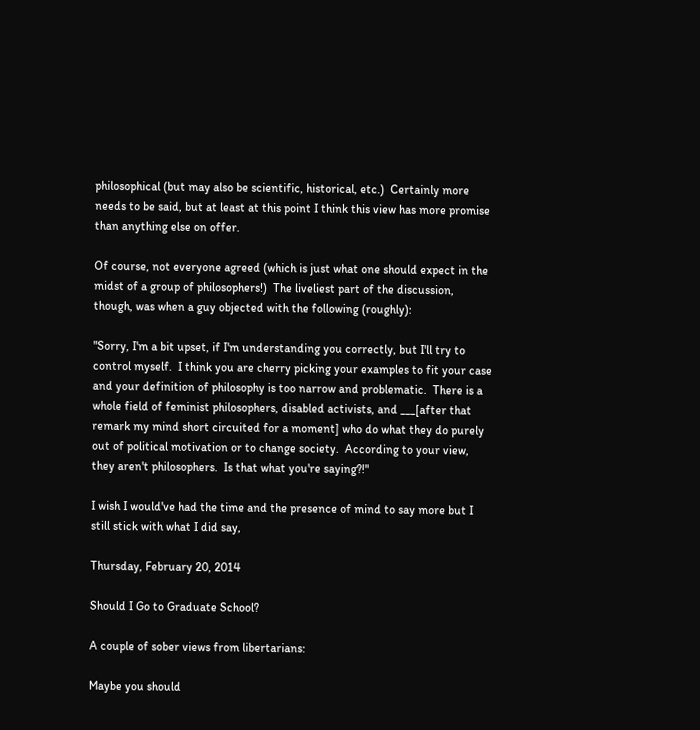philosophical (but may also be scientific, historical, etc.)  Certainly more needs to be said, but at least at this point I think this view has more promise than anything else on offer.

Of course, not everyone agreed (which is just what one should expect in the midst of a group of philosophers!)  The liveliest part of the discussion, though, was when a guy objected with the following (roughly):

"Sorry, I'm a bit upset, if I'm understanding you correctly, but I'll try to control myself.  I think you are cherry picking your examples to fit your case and your definition of philosophy is too narrow and problematic.  There is a whole field of feminist philosophers, disabled activists, and ___[after that remark my mind short circuited for a moment] who do what they do purely out of political motivation or to change society.  According to your view, they aren't philosophers.  Is that what you're saying?!"

I wish I would've had the time and the presence of mind to say more but I still stick with what I did say,

Thursday, February 20, 2014

Should I Go to Graduate School?

A couple of sober views from libertarians:

Maybe you should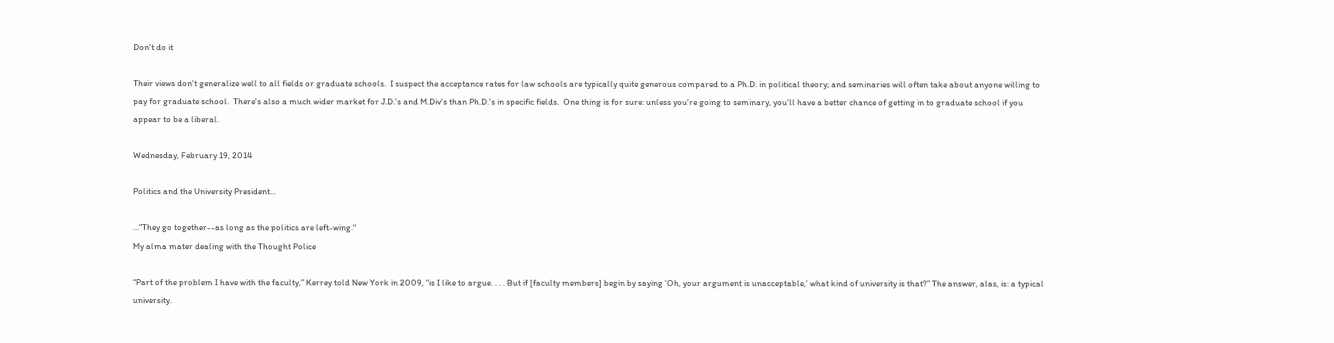Don't do it

Their views don't generalize well to all fields or graduate schools.  I suspect the acceptance rates for law schools are typically quite generous compared to a Ph.D. in political theory; and seminaries will often take about anyone willing to pay for graduate school.  There's also a much wider market for J.D.'s and M.Div's than Ph.D.'s in specific fields.  One thing is for sure: unless you're going to seminary, you'll have a better chance of getting in to graduate school if you appear to be a liberal.

Wednesday, February 19, 2014

Politics and the University President...

..."They go together--as long as the politics are left-wing."
My alma mater dealing with the Thought Police

“Part of the problem I have with the faculty,” Kerrey told New York in 2009, “is I like to argue. . . . But if [faculty members] begin by saying ‘Oh, your argument is unacceptable,’ what kind of university is that?” The answer, alas, is: a typical university.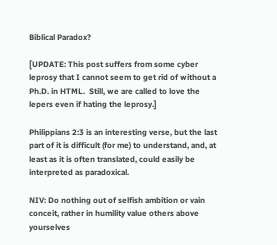Biblical Paradox?

[UPDATE: This post suffers from some cyber leprosy that I cannot seem to get rid of without a Ph.D. in HTML.  Still, we are called to love the lepers even if hating the leprosy.]

Philippians 2:3 is an interesting verse, but the last part of it is difficult (for me) to understand, and, at least as it is often translated, could easily be interpreted as paradoxical.

NIV: Do nothing out of selfish ambition or vain conceit, rather in humility value others above yourselves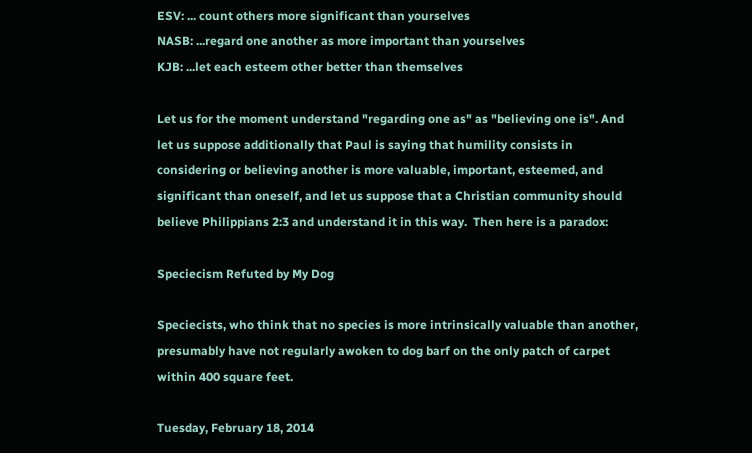ESV: ... count others more significant than yourselves
NASB: ...regard one another as more important than yourselves
KJB: ...let each esteem other better than themselves

Let us for the moment understand "regarding one as" as "believing one is". And let us suppose additionally that Paul is saying that humility consists in considering or believing another is more valuable, important, esteemed, and significant than oneself, and let us suppose that a Christian community should believe Philippians 2:3 and understand it in this way.  Then here is a paradox:

Speciecism Refuted by My Dog

Speciecists, who think that no species is more intrinsically valuable than another, presumably have not regularly awoken to dog barf on the only patch of carpet within 400 square feet.

Tuesday, February 18, 2014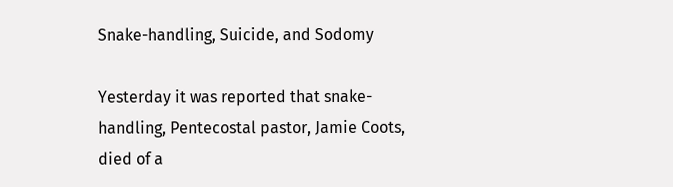Snake-handling, Suicide, and Sodomy

Yesterday it was reported that snake-handling, Pentecostal pastor, Jamie Coots, died of a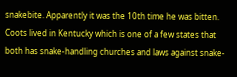snakebite. Apparently it was the 10th time he was bitten.  Coots lived in Kentucky which is one of a few states that both has snake-handling churches and laws against snake-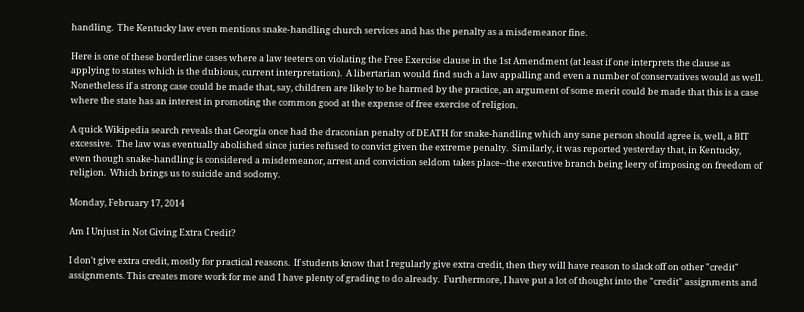handling.  The Kentucky law even mentions snake-handling church services and has the penalty as a misdemeanor fine.

Here is one of these borderline cases where a law teeters on violating the Free Exercise clause in the 1st Amendment (at least if one interprets the clause as applying to states which is the dubious, current interpretation).  A libertarian would find such a law appalling and even a number of conservatives would as well.  Nonetheless if a strong case could be made that, say, children are likely to be harmed by the practice, an argument of some merit could be made that this is a case where the state has an interest in promoting the common good at the expense of free exercise of religion.

A quick Wikipedia search reveals that Georgia once had the draconian penalty of DEATH for snake-handling which any sane person should agree is, well, a BIT excessive.  The law was eventually abolished since juries refused to convict given the extreme penalty.  Similarly, it was reported yesterday that, in Kentucky, even though snake-handling is considered a misdemeanor, arrest and conviction seldom takes place--the executive branch being leery of imposing on freedom of religion.  Which brings us to suicide and sodomy.

Monday, February 17, 2014

Am I Unjust in Not Giving Extra Credit?

I don't give extra credit, mostly for practical reasons.  If students know that I regularly give extra credit, then they will have reason to slack off on other "credit" assignments. This creates more work for me and I have plenty of grading to do already.  Furthermore, I have put a lot of thought into the "credit" assignments and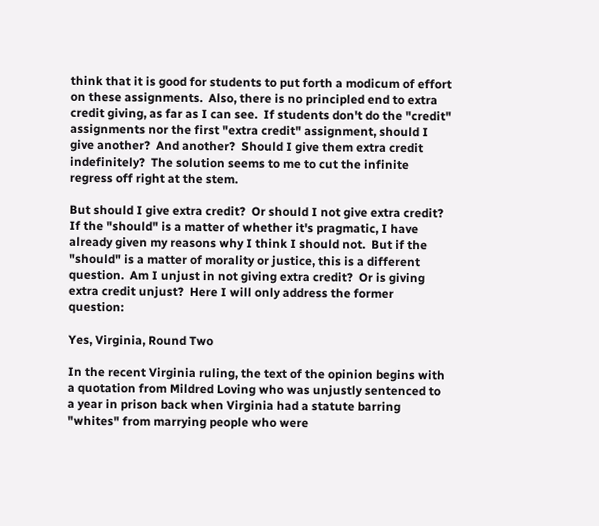think that it is good for students to put forth a modicum of effort on these assignments.  Also, there is no principled end to extra credit giving, as far as I can see.  If students don't do the "credit" assignments nor the first "extra credit" assignment, should I give another?  And another?  Should I give them extra credit indefinitely?  The solution seems to me to cut the infinite regress off right at the stem.

But should I give extra credit?  Or should I not give extra credit?  If the "should" is a matter of whether it's pragmatic, I have already given my reasons why I think I should not.  But if the "should" is a matter of morality or justice, this is a different question.  Am I unjust in not giving extra credit?  Or is giving extra credit unjust?  Here I will only address the former question:

Yes, Virginia, Round Two

In the recent Virginia ruling, the text of the opinion begins with a quotation from Mildred Loving who was unjustly sentenced to a year in prison back when Virginia had a statute barring "whites" from marrying people who were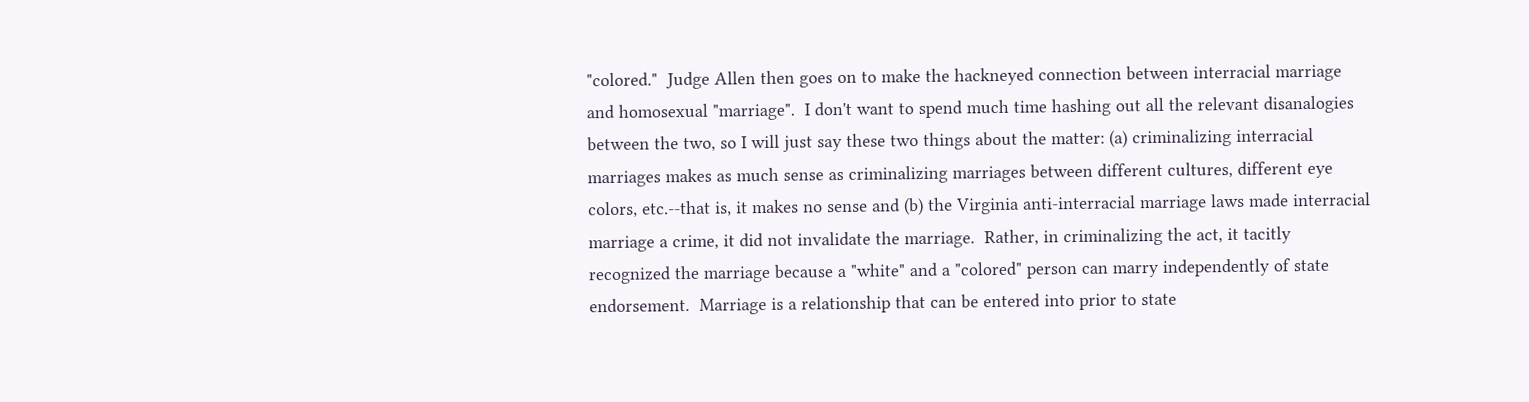"colored."  Judge Allen then goes on to make the hackneyed connection between interracial marriage and homosexual "marriage".  I don't want to spend much time hashing out all the relevant disanalogies between the two, so I will just say these two things about the matter: (a) criminalizing interracial marriages makes as much sense as criminalizing marriages between different cultures, different eye colors, etc.--that is, it makes no sense and (b) the Virginia anti-interracial marriage laws made interracial marriage a crime, it did not invalidate the marriage.  Rather, in criminalizing the act, it tacitly recognized the marriage because a "white" and a "colored" person can marry independently of state endorsement.  Marriage is a relationship that can be entered into prior to state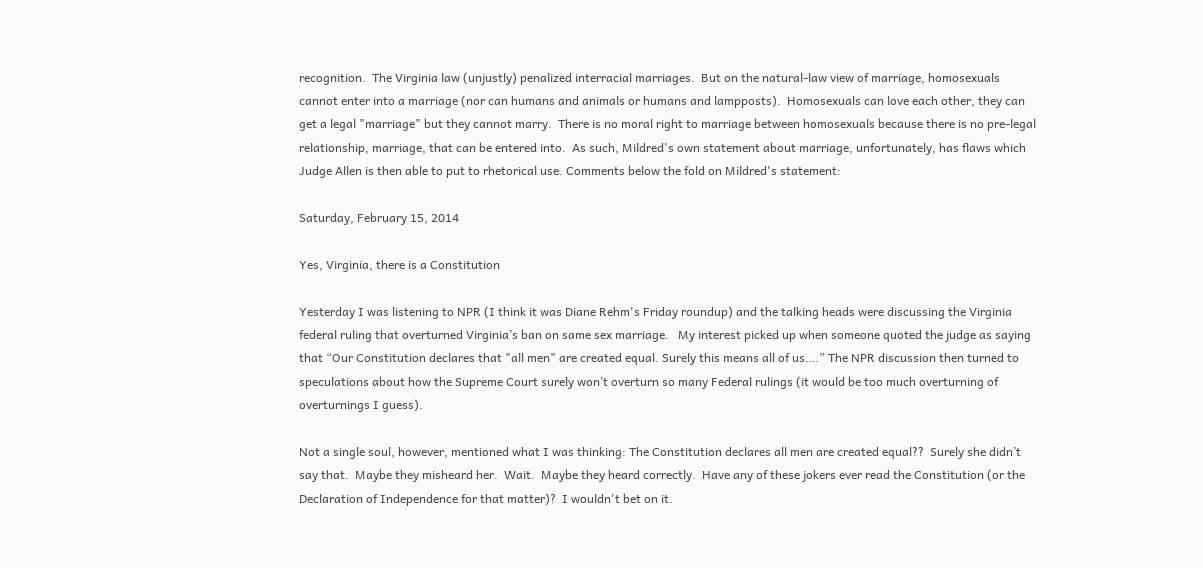recognition.  The Virginia law (unjustly) penalized interracial marriages.  But on the natural-law view of marriage, homosexuals cannot enter into a marriage (nor can humans and animals or humans and lampposts).  Homosexuals can love each other, they can get a legal "marriage" but they cannot marry.  There is no moral right to marriage between homosexuals because there is no pre-legal relationship, marriage, that can be entered into.  As such, Mildred's own statement about marriage, unfortunately, has flaws which Judge Allen is then able to put to rhetorical use. Comments below the fold on Mildred's statement:

Saturday, February 15, 2014

Yes, Virginia, there is a Constitution

Yesterday I was listening to NPR (I think it was Diane Rehm's Friday roundup) and the talking heads were discussing the Virginia federal ruling that overturned Virginia’s ban on same sex marriage.   My interest picked up when someone quoted the judge as saying that “Our Constitution declares that "all men" are created equal. Surely this means all of us….” The NPR discussion then turned to speculations about how the Supreme Court surely won’t overturn so many Federal rulings (it would be too much overturning of overturnings I guess).

Not a single soul, however, mentioned what I was thinking: The Constitution declares all men are created equal??  Surely she didn’t say that.  Maybe they misheard her.  Wait.  Maybe they heard correctly.  Have any of these jokers ever read the Constitution (or the Declaration of Independence for that matter)?  I wouldn't bet on it.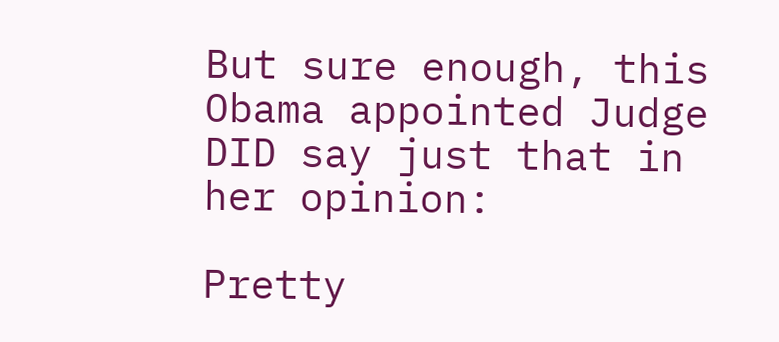But sure enough, this Obama appointed Judge DID say just that in her opinion:

Pretty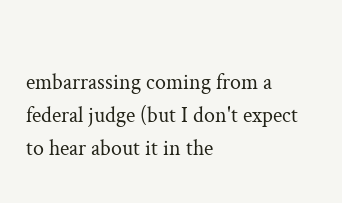embarrassing coming from a federal judge (but I don't expect to hear about it in the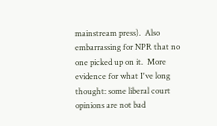mainstream press).  Also embarrassing for NPR that no one picked up on it.  More evidence for what I've long thought: some liberal court opinions are not bad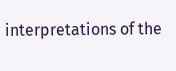interpretations of the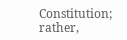Constitution; rather,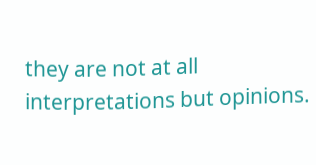they are not at all interpretations but opinions.